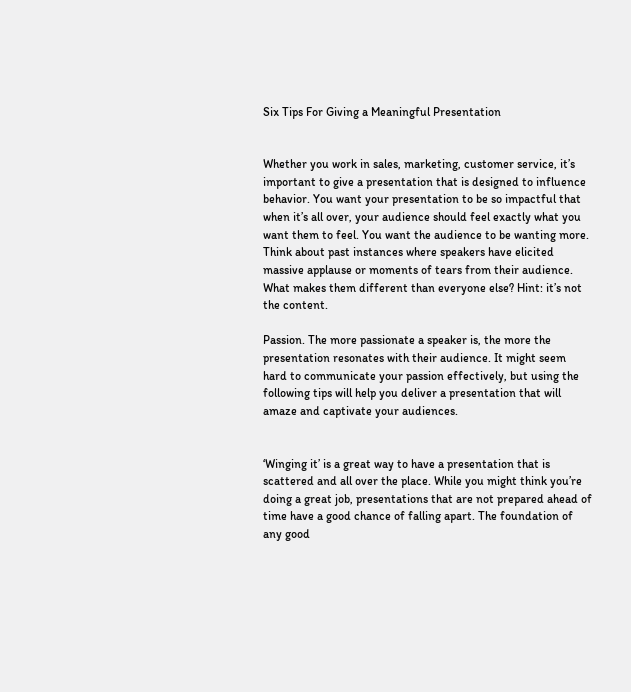Six Tips For Giving a Meaningful Presentation


Whether you work in sales, marketing, customer service, it’s important to give a presentation that is designed to influence behavior. You want your presentation to be so impactful that when it’s all over, your audience should feel exactly what you want them to feel. You want the audience to be wanting more. Think about past instances where speakers have elicited massive applause or moments of tears from their audience. What makes them different than everyone else? Hint: it’s not the content.

Passion. The more passionate a speaker is, the more the presentation resonates with their audience. It might seem hard to communicate your passion effectively, but using the following tips will help you deliver a presentation that will amaze and captivate your audiences.


‘Winging it’ is a great way to have a presentation that is scattered and all over the place. While you might think you’re doing a great job, presentations that are not prepared ahead of time have a good chance of falling apart. The foundation of any good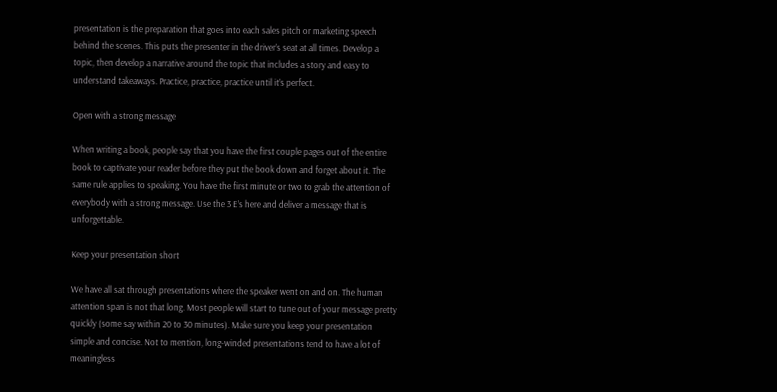presentation is the preparation that goes into each sales pitch or marketing speech behind the scenes. This puts the presenter in the driver’s seat at all times. Develop a topic, then develop a narrative around the topic that includes a story and easy to understand takeaways. Practice, practice, practice until it’s perfect.

Open with a strong message

When writing a book, people say that you have the first couple pages out of the entire book to captivate your reader before they put the book down and forget about it. The same rule applies to speaking. You have the first minute or two to grab the attention of everybody with a strong message. Use the 3 E’s here and deliver a message that is unforgettable.

Keep your presentation short

We have all sat through presentations where the speaker went on and on. The human attention span is not that long. Most people will start to tune out of your message pretty quickly (some say within 20 to 30 minutes). Make sure you keep your presentation simple and concise. Not to mention, long-winded presentations tend to have a lot of meaningless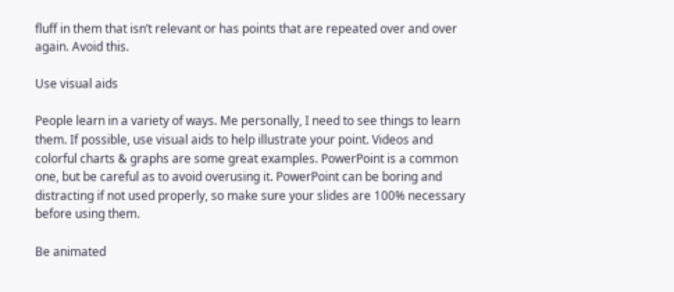fluff in them that isn’t relevant or has points that are repeated over and over again. Avoid this.

Use visual aids

People learn in a variety of ways. Me personally, I need to see things to learn them. If possible, use visual aids to help illustrate your point. Videos and colorful charts & graphs are some great examples. PowerPoint is a common one, but be careful as to avoid overusing it. PowerPoint can be boring and distracting if not used properly, so make sure your slides are 100% necessary before using them.

Be animated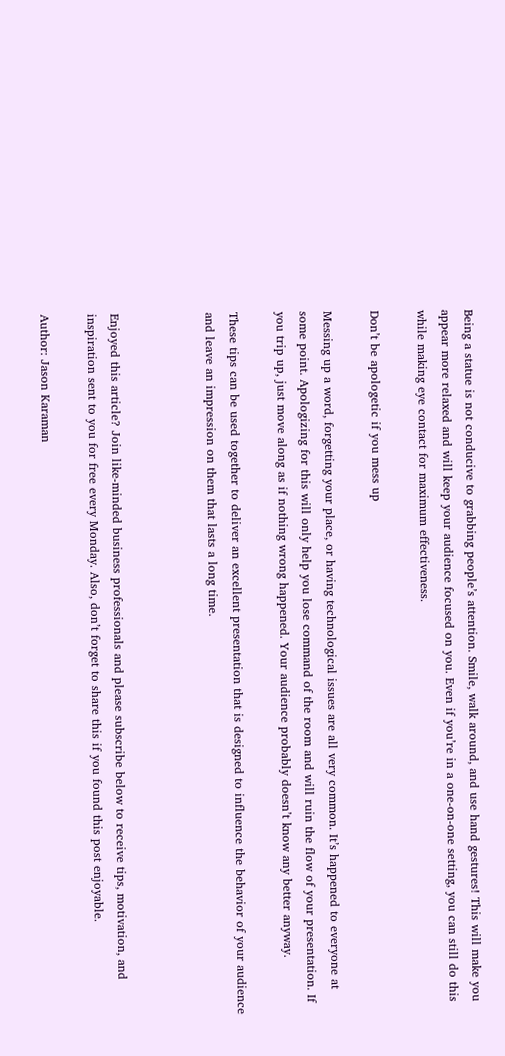Being a statue is not conducive to grabbing people’s attention. Smile, walk around, and use hand gestures! This will make you appear more relaxed and will keep your audience focused on you. Even if you’re in a one-on-one setting, you can still do this while making eye contact for maximum effectiveness.

Don’t be apologetic if you mess up

Messing up a word, forgetting your place, or having technological issues are all very common. It’s happened to everyone at some point. Apologizing for this will only help you lose command of the room and will ruin the flow of your presentation. If you trip up, just move along as if nothing wrong happened. Your audience probably doesn’t know any better anyway.

These tips can be used together to deliver an excellent presentation that is designed to influence the behavior of your audience and leave an impression on them that lasts a long time.



Enjoyed this article? Join like-minded business professionals and please subscribe below to receive tips, motivation, and inspiration sent to you for free every Monday. Also, don’t forget to share this if you found this post enjoyable.

Author: Jason Karaman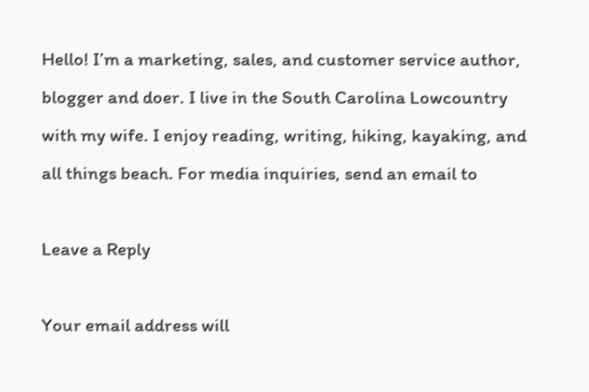Hello! I’m a marketing, sales, and customer service author, blogger and doer. I live in the South Carolina Lowcountry with my wife. I enjoy reading, writing, hiking, kayaking, and all things beach. For media inquiries, send an email to

Leave a Reply

Your email address will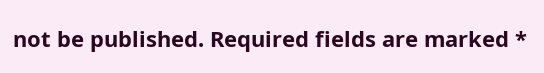not be published. Required fields are marked *